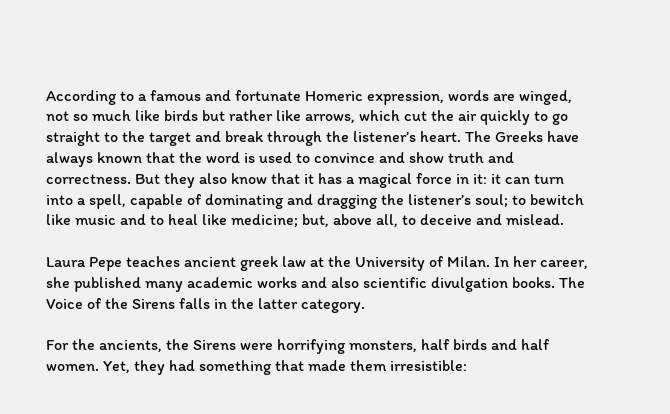According to a famous and fortunate Homeric expression, words are winged, not so much like birds but rather like arrows, which cut the air quickly to go straight to the target and break through the listener’s heart. The Greeks have always known that the word is used to convince and show truth and correctness. But they also know that it has a magical force in it: it can turn into a spell, capable of dominating and dragging the listener’s soul; to bewitch like music and to heal like medicine; but, above all, to deceive and mislead.

Laura Pepe teaches ancient greek law at the University of Milan. In her career, she published many academic works and also scientific divulgation books. The Voice of the Sirens falls in the latter category.

For the ancients, the Sirens were horrifying monsters, half birds and half women. Yet, they had something that made them irresistible: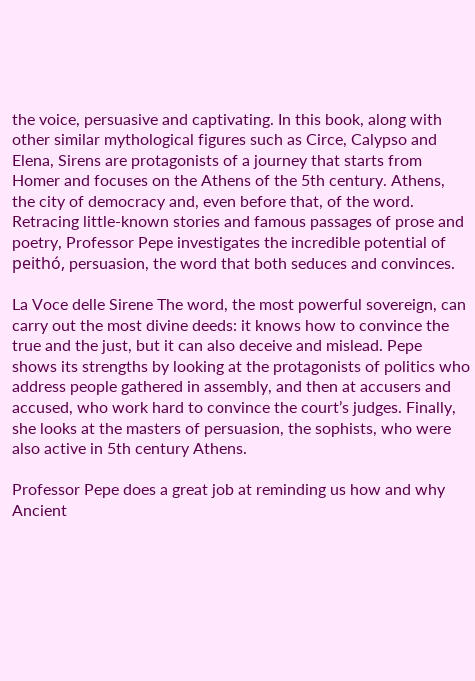the voice, persuasive and captivating. In this book, along with other similar mythological figures such as Circe, Calypso and Elena, Sirens are protagonists of a journey that starts from Homer and focuses on the Athens of the 5th century. Athens, the city of democracy and, even before that, of the word. Retracing little-known stories and famous passages of prose and poetry, Professor Pepe investigates the incredible potential of peithó, persuasion, the word that both seduces and convinces.

La Voce delle Sirene The word, the most powerful sovereign, can carry out the most divine deeds: it knows how to convince the true and the just, but it can also deceive and mislead. Pepe shows its strengths by looking at the protagonists of politics who address people gathered in assembly, and then at accusers and accused, who work hard to convince the court’s judges. Finally, she looks at the masters of persuasion, the sophists, who were also active in 5th century Athens.

Professor Pepe does a great job at reminding us how and why Ancient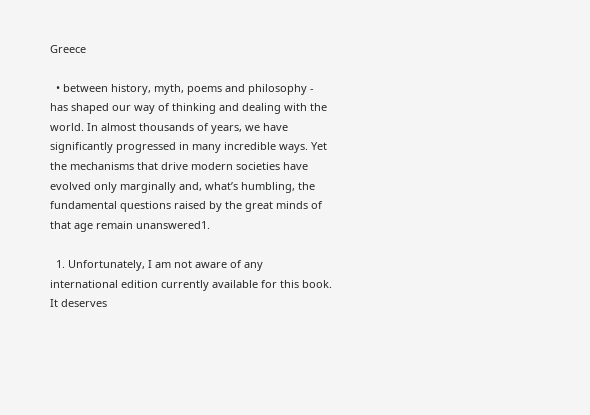Greece

  • between history, myth, poems and philosophy - has shaped our way of thinking and dealing with the world. In almost thousands of years, we have significantly progressed in many incredible ways. Yet the mechanisms that drive modern societies have evolved only marginally and, what’s humbling, the fundamental questions raised by the great minds of that age remain unanswered1.

  1. Unfortunately, I am not aware of any international edition currently available for this book. It deserves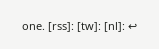one. [rss]: [tw]: [nl]: ↩